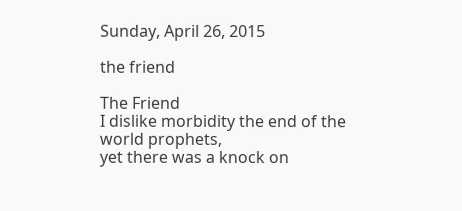Sunday, April 26, 2015

the friend

The Friend
I dislike morbidity the end of the world prophets,
yet there was a knock on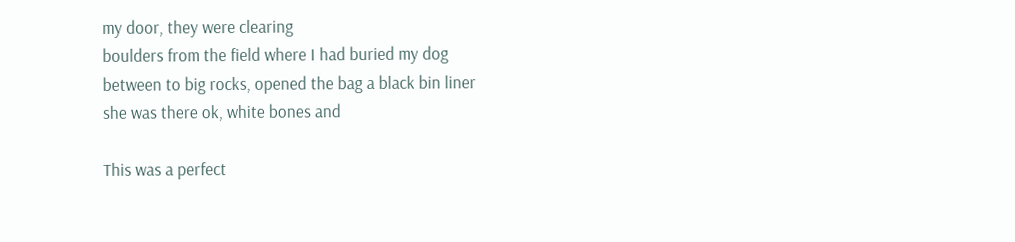my door, they were clearing
boulders from the field where I had buried my dog
between to big rocks, opened the bag a black bin liner
she was there ok, white bones and

This was a perfect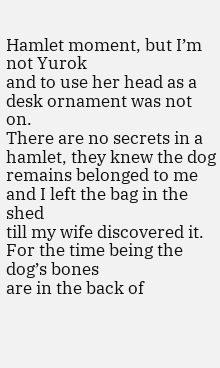Hamlet moment, but I’m not Yurok
and to use her head as a desk ornament was not on.
There are no secrets in a hamlet, they knew the dog
remains belonged to me and I left the bag in the shed
till my wife discovered it. For the time being the dog’s bones
are in the back of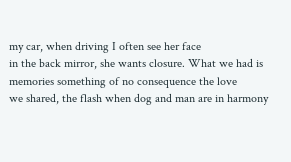my car, when driving I often see her face
in the back mirror, she wants closure. What we had is
memories something of no consequence the love
we shared, the flash when dog and man are in harmony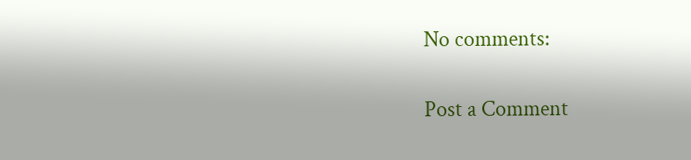No comments:

Post a Comment